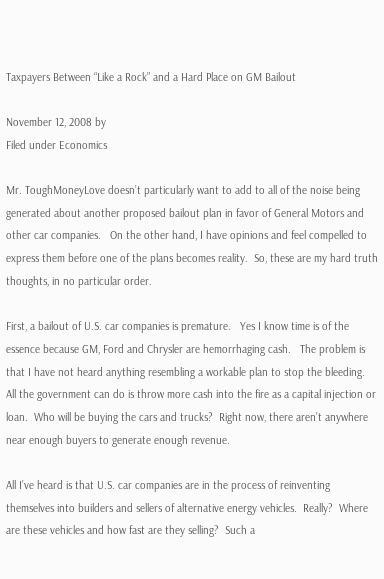Taxpayers Between “Like a Rock” and a Hard Place on GM Bailout

November 12, 2008 by
Filed under Economics

Mr. ToughMoneyLove doesn’t particularly want to add to all of the noise being generated about another proposed bailout plan in favor of General Motors and other car companies.   On the other hand, I have opinions and feel compelled to express them before one of the plans becomes reality.  So, these are my hard truth thoughts, in no particular order.

First, a bailout of U.S. car companies is premature.   Yes I know time is of the essence because GM, Ford and Chrysler are hemorrhaging cash.   The problem is that I have not heard anything resembling a workable plan to stop the bleeding.  All the government can do is throw more cash into the fire as a capital injection or loan.  Who will be buying the cars and trucks?  Right now, there aren’t anywhere near enough buyers to generate enough revenue.

All I’ve heard is that U.S. car companies are in the process of reinventing themselves into builders and sellers of alternative energy vehicles.  Really?  Where are these vehicles and how fast are they selling?  Such a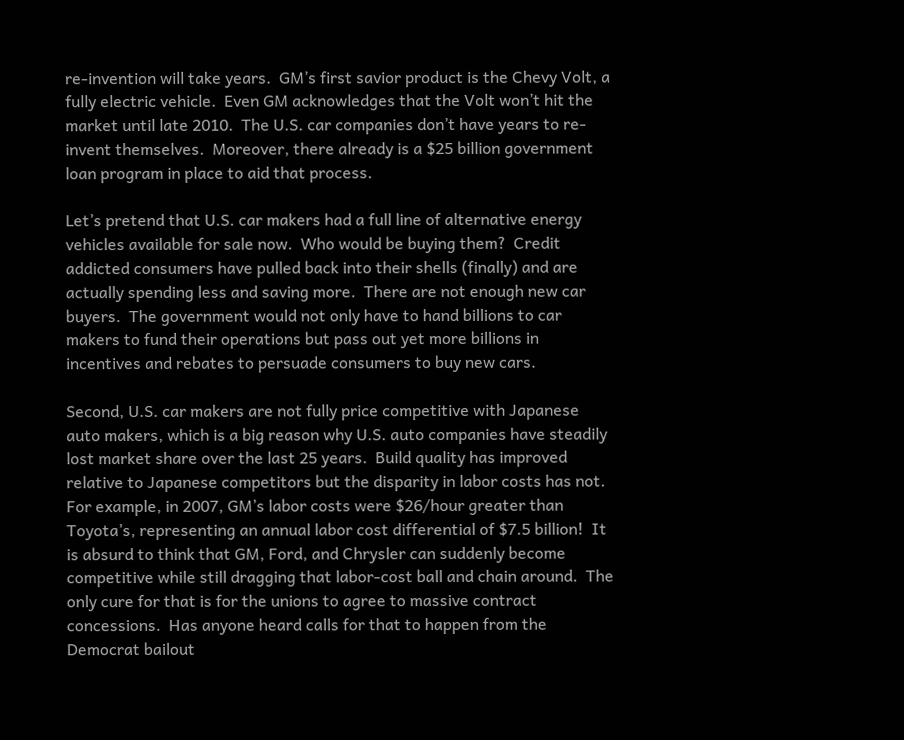re-invention will take years.  GM’s first savior product is the Chevy Volt, a fully electric vehicle.  Even GM acknowledges that the Volt won’t hit the market until late 2010.  The U.S. car companies don’t have years to re-invent themselves.  Moreover, there already is a $25 billion government loan program in place to aid that process.

Let’s pretend that U.S. car makers had a full line of alternative energy vehicles available for sale now.  Who would be buying them?  Credit addicted consumers have pulled back into their shells (finally) and are actually spending less and saving more.  There are not enough new car buyers.  The government would not only have to hand billions to car makers to fund their operations but pass out yet more billions in incentives and rebates to persuade consumers to buy new cars.

Second, U.S. car makers are not fully price competitive with Japanese auto makers, which is a big reason why U.S. auto companies have steadily lost market share over the last 25 years.  Build quality has improved relative to Japanese competitors but the disparity in labor costs has not.   For example, in 2007, GM’s labor costs were $26/hour greater than Toyota’s, representing an annual labor cost differential of $7.5 billion!  It is absurd to think that GM, Ford, and Chrysler can suddenly become competitive while still dragging that labor-cost ball and chain around.  The only cure for that is for the unions to agree to massive contract concessions.  Has anyone heard calls for that to happen from the Democrat bailout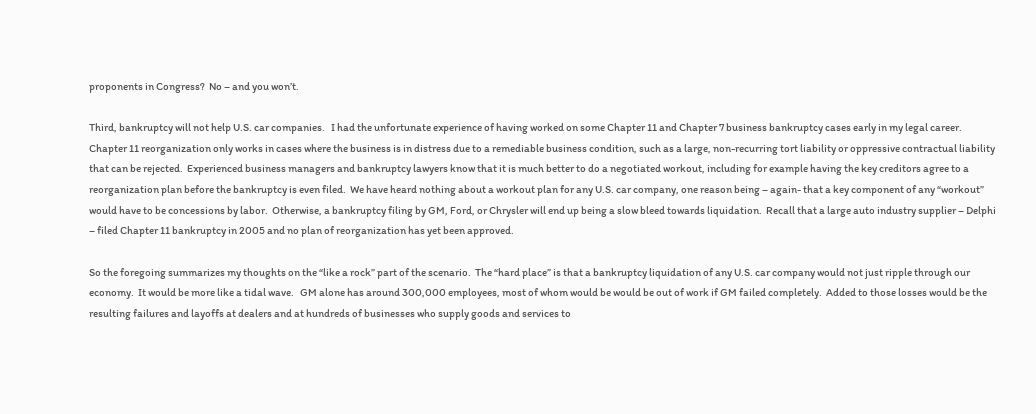proponents in Congress?  No – and you won’t.

Third, bankruptcy will not help U.S. car companies.   I had the unfortunate experience of having worked on some Chapter 11 and Chapter 7 business bankruptcy cases early in my legal career.  Chapter 11 reorganization only works in cases where the business is in distress due to a remediable business condition, such as a large, non-recurring tort liability or oppressive contractual liability that can be rejected.  Experienced business managers and bankruptcy lawyers know that it is much better to do a negotiated workout, including for example having the key creditors agree to a reorganization plan before the bankruptcy is even filed.  We have heard nothing about a workout plan for any U.S. car company, one reason being – again- that a key component of any “workout” would have to be concessions by labor.  Otherwise, a bankruptcy filing by GM, Ford, or Chrysler will end up being a slow bleed towards liquidation.  Recall that a large auto industry supplier – Delphi – filed Chapter 11 bankruptcy in 2005 and no plan of reorganization has yet been approved.

So the foregoing summarizes my thoughts on the “like a rock” part of the scenario.  The “hard place” is that a bankruptcy liquidation of any U.S. car company would not just ripple through our economy.  It would be more like a tidal wave.   GM alone has around 300,000 employees, most of whom would be would be out of work if GM failed completely.  Added to those losses would be the resulting failures and layoffs at dealers and at hundreds of businesses who supply goods and services to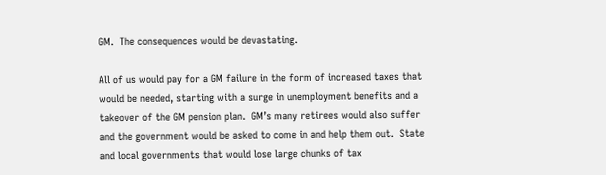GM.  The consequences would be devastating.

All of us would pay for a GM failure in the form of increased taxes that would be needed, starting with a surge in unemployment benefits and a takeover of the GM pension plan.  GM’s many retirees would also suffer and the government would be asked to come in and help them out.  State and local governments that would lose large chunks of tax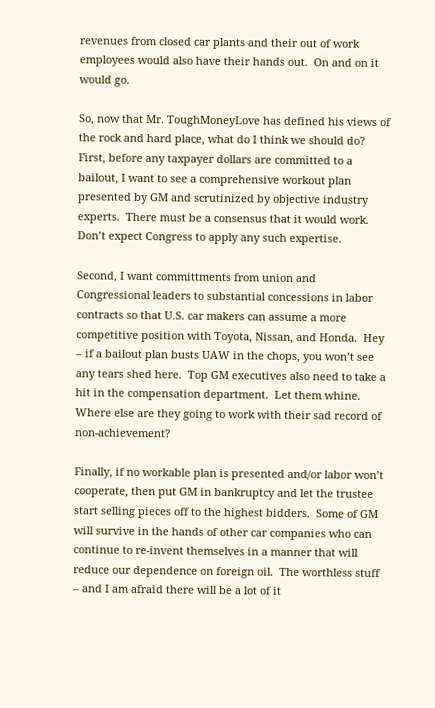revenues from closed car plants and their out of work employees would also have their hands out.  On and on it would go.

So, now that Mr. ToughMoneyLove has defined his views of the rock and hard place, what do I think we should do?  First, before any taxpayer dollars are committed to a bailout, I want to see a comprehensive workout plan presented by GM and scrutinized by objective industry experts.  There must be a consensus that it would work.  Don’t expect Congress to apply any such expertise.

Second, I want committments from union and Congressional leaders to substantial concessions in labor contracts so that U.S. car makers can assume a more competitive position with Toyota, Nissan, and Honda.  Hey – if a bailout plan busts UAW in the chops, you won’t see any tears shed here.  Top GM executives also need to take a hit in the compensation department.  Let them whine.  Where else are they going to work with their sad record of non-achievement?

Finally, if no workable plan is presented and/or labor won’t cooperate, then put GM in bankruptcy and let the trustee start selling pieces off to the highest bidders.  Some of GM will survive in the hands of other car companies who can continue to re-invent themselves in a manner that will reduce our dependence on foreign oil.  The worthless stuff – and I am afraid there will be a lot of it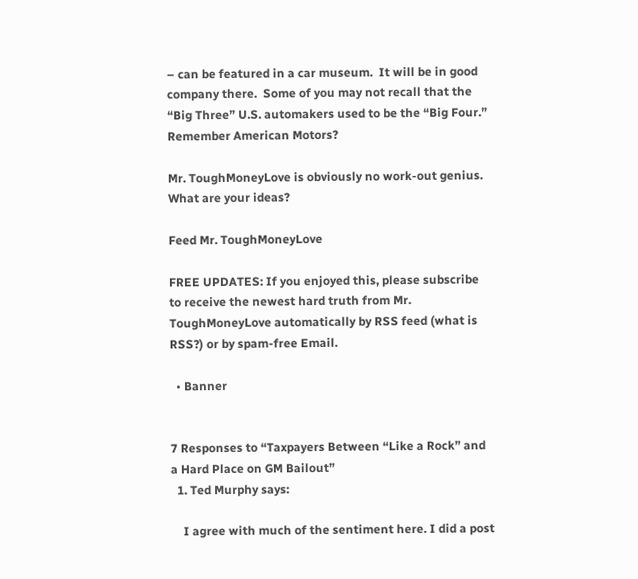– can be featured in a car museum.  It will be in good company there.  Some of you may not recall that the “Big Three” U.S. automakers used to be the “Big Four.”  Remember American Motors?

Mr. ToughMoneyLove is obviously no work-out genius.  What are your ideas?

Feed Mr. ToughMoneyLove

FREE UPDATES: If you enjoyed this, please subscribe to receive the newest hard truth from Mr. ToughMoneyLove automatically by RSS feed (what is RSS?) or by spam-free Email.

  • Banner


7 Responses to “Taxpayers Between “Like a Rock” and a Hard Place on GM Bailout”
  1. Ted Murphy says:

    I agree with much of the sentiment here. I did a post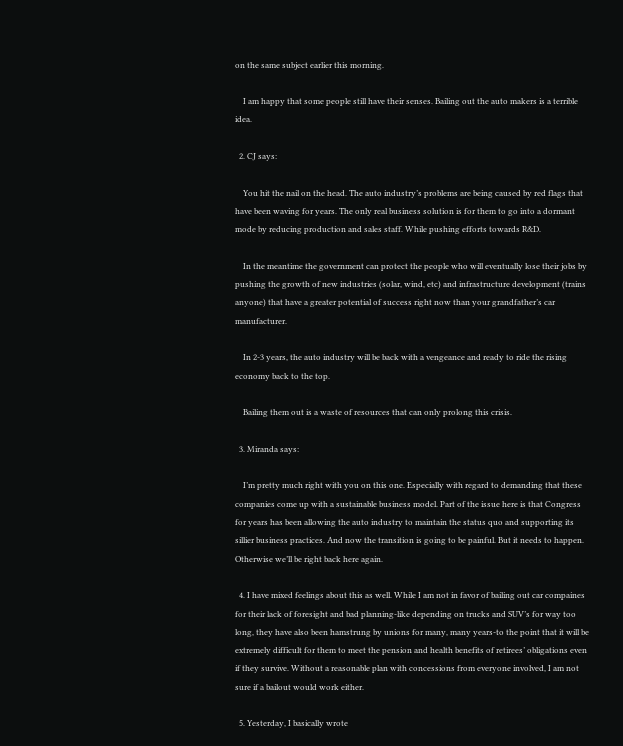on the same subject earlier this morning.

    I am happy that some people still have their senses. Bailing out the auto makers is a terrible idea.

  2. CJ says:

    You hit the nail on the head. The auto industry’s problems are being caused by red flags that have been waving for years. The only real business solution is for them to go into a dormant mode by reducing production and sales staff. While pushing efforts towards R&D.

    In the meantime the government can protect the people who will eventually lose their jobs by pushing the growth of new industries (solar, wind, etc) and infrastructure development (trains anyone) that have a greater potential of success right now than your grandfather’s car manufacturer.

    In 2-3 years, the auto industry will be back with a vengeance and ready to ride the rising economy back to the top.

    Bailing them out is a waste of resources that can only prolong this crisis.

  3. Miranda says:

    I’m pretty much right with you on this one. Especially with regard to demanding that these companies come up with a sustainable business model. Part of the issue here is that Congress for years has been allowing the auto industry to maintain the status quo and supporting its sillier business practices. And now the transition is going to be painful. But it needs to happen. Otherwise we’ll be right back here again.

  4. I have mixed feelings about this as well. While I am not in favor of bailing out car compaines for their lack of foresight and bad planning-like depending on trucks and SUV’s for way too long, they have also been hamstrung by unions for many, many years-to the point that it will be extremely difficult for them to meet the pension and health benefits of retirees’ obligations even if they survive. Without a reasonable plan with concessions from everyone involved, I am not sure if a bailout would work either.

  5. Yesterday, I basically wrote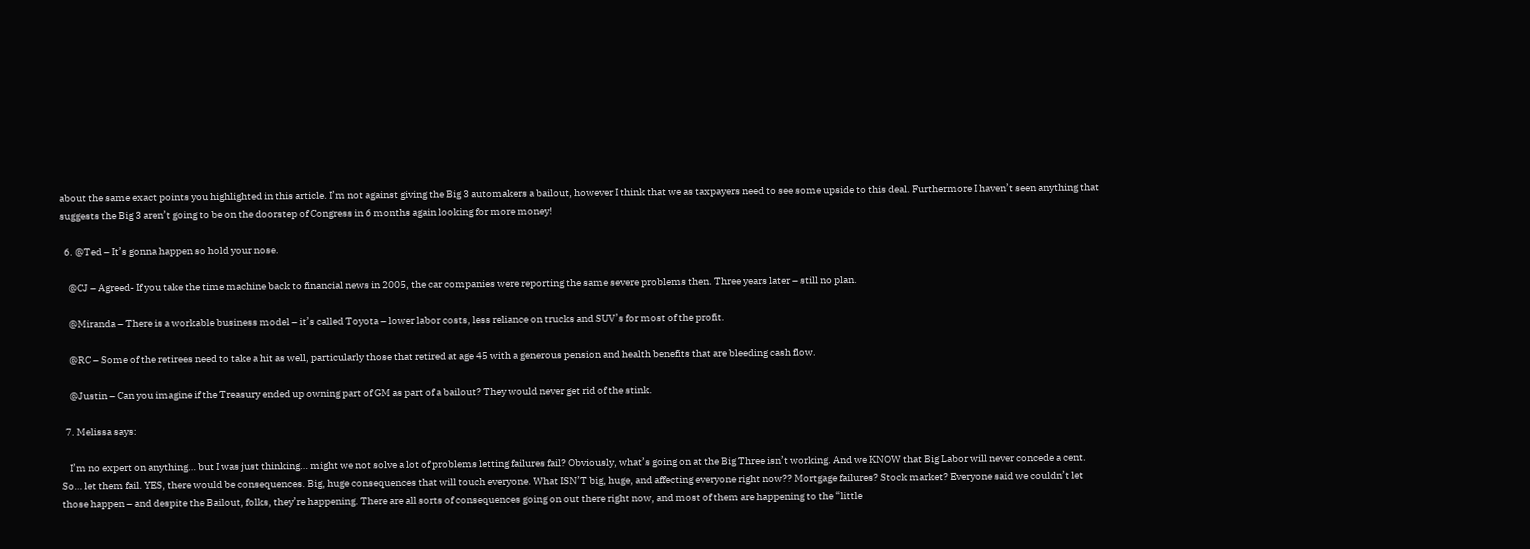about the same exact points you highlighted in this article. I’m not against giving the Big 3 automakers a bailout, however I think that we as taxpayers need to see some upside to this deal. Furthermore I haven’t seen anything that suggests the Big 3 aren’t going to be on the doorstep of Congress in 6 months again looking for more money!

  6. @Ted – It’s gonna happen so hold your nose.

    @CJ – Agreed- If you take the time machine back to financial news in 2005, the car companies were reporting the same severe problems then. Three years later – still no plan.

    @Miranda – There is a workable business model – it’s called Toyota – lower labor costs, less reliance on trucks and SUV’s for most of the profit.

    @RC – Some of the retirees need to take a hit as well, particularly those that retired at age 45 with a generous pension and health benefits that are bleeding cash flow.

    @Justin – Can you imagine if the Treasury ended up owning part of GM as part of a bailout? They would never get rid of the stink.

  7. Melissa says:

    I’m no expert on anything… but I was just thinking… might we not solve a lot of problems letting failures fail? Obviously, what’s going on at the Big Three isn’t working. And we KNOW that Big Labor will never concede a cent. So… let them fail. YES, there would be consequences. Big, huge consequences that will touch everyone. What ISN’T big, huge, and affecting everyone right now?? Mortgage failures? Stock market? Everyone said we couldn’t let those happen – and despite the Bailout, folks, they’re happening. There are all sorts of consequences going on out there right now, and most of them are happening to the “little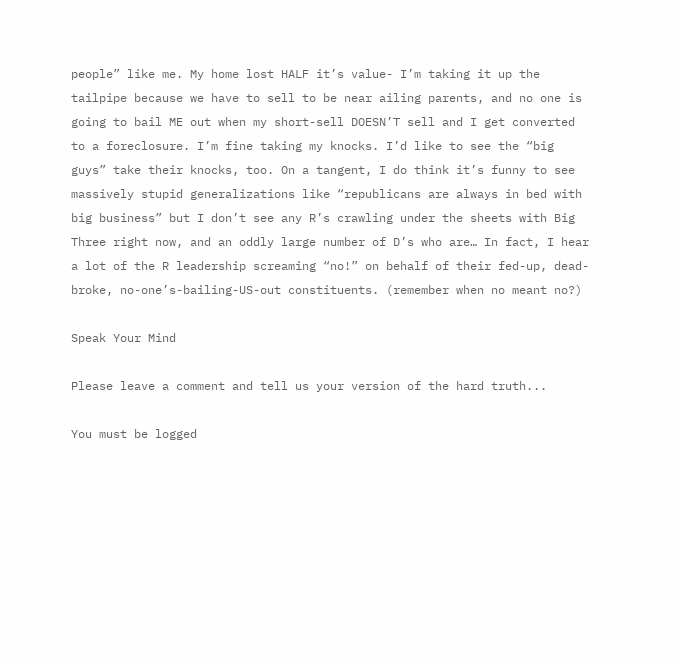people” like me. My home lost HALF it’s value- I’m taking it up the tailpipe because we have to sell to be near ailing parents, and no one is going to bail ME out when my short-sell DOESN’T sell and I get converted to a foreclosure. I’m fine taking my knocks. I’d like to see the “big guys” take their knocks, too. On a tangent, I do think it’s funny to see massively stupid generalizations like “republicans are always in bed with big business” but I don’t see any R’s crawling under the sheets with Big Three right now, and an oddly large number of D’s who are… In fact, I hear a lot of the R leadership screaming “no!” on behalf of their fed-up, dead-broke, no-one’s-bailing-US-out constituents. (remember when no meant no?)

Speak Your Mind

Please leave a comment and tell us your version of the hard truth...

You must be logged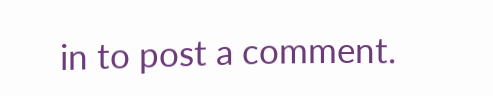in to post a comment.